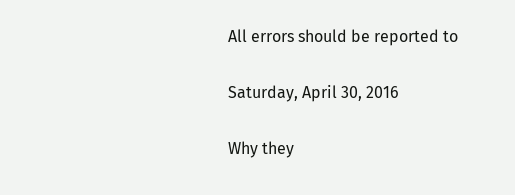All errors should be reported to

Saturday, April 30, 2016

Why they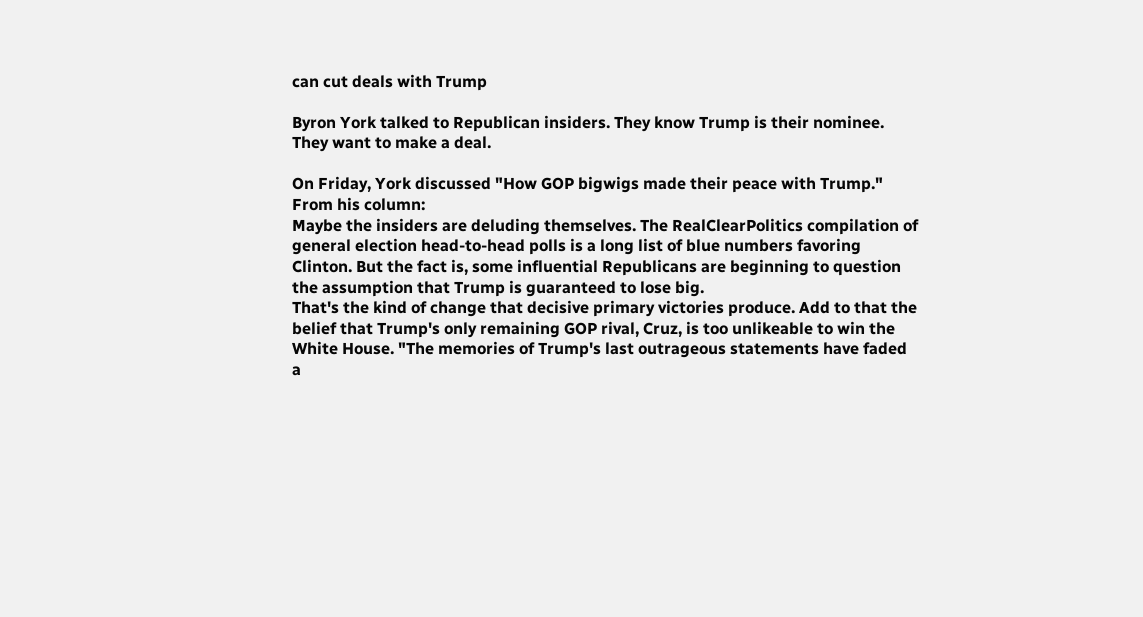can cut deals with Trump

Byron York talked to Republican insiders. They know Trump is their nominee. They want to make a deal.

On Friday, York discussed "How GOP bigwigs made their peace with Trump." From his column:
Maybe the insiders are deluding themselves. The RealClearPolitics compilation of general election head-to-head polls is a long list of blue numbers favoring Clinton. But the fact is, some influential Republicans are beginning to question the assumption that Trump is guaranteed to lose big.
That's the kind of change that decisive primary victories produce. Add to that the belief that Trump's only remaining GOP rival, Cruz, is too unlikeable to win the White House. "The memories of Trump's last outrageous statements have faded a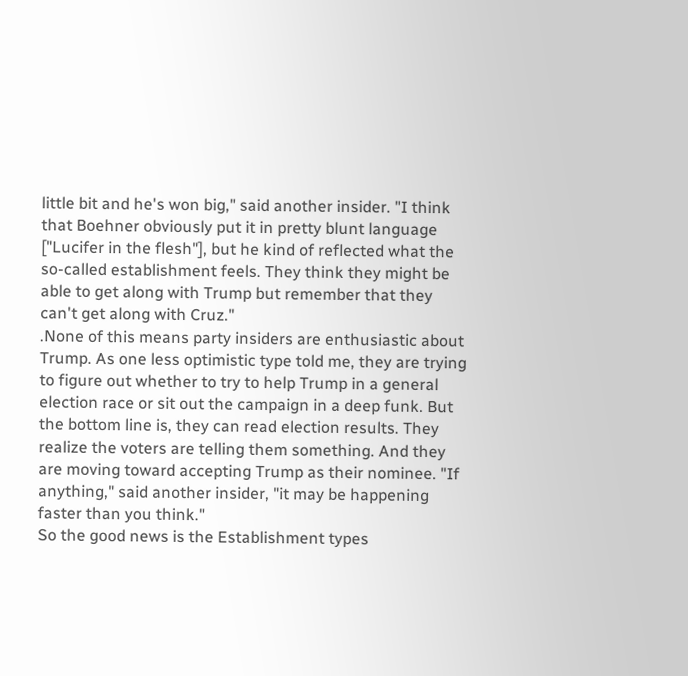little bit and he's won big," said another insider. "I think that Boehner obviously put it in pretty blunt language ["Lucifer in the flesh"], but he kind of reflected what the so-called establishment feels. They think they might be able to get along with Trump but remember that they can't get along with Cruz."
.None of this means party insiders are enthusiastic about Trump. As one less optimistic type told me, they are trying to figure out whether to try to help Trump in a general election race or sit out the campaign in a deep funk. But the bottom line is, they can read election results. They realize the voters are telling them something. And they are moving toward accepting Trump as their nominee. "If anything," said another insider, "it may be happening faster than you think."
So the good news is the Establishment types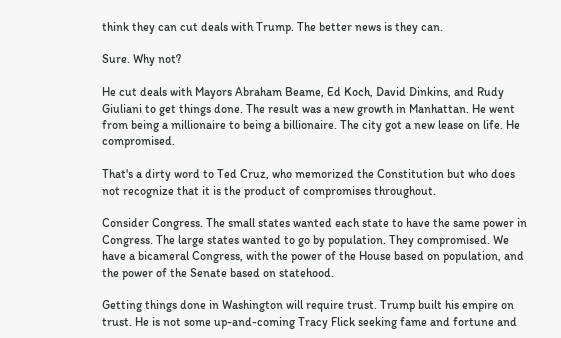think they can cut deals with Trump. The better news is they can.

Sure. Why not?

He cut deals with Mayors Abraham Beame, Ed Koch, David Dinkins, and Rudy Giuliani to get things done. The result was a new growth in Manhattan. He went from being a millionaire to being a billionaire. The city got a new lease on life. He compromised.

That's a dirty word to Ted Cruz, who memorized the Constitution but who does not recognize that it is the product of compromises throughout.

Consider Congress. The small states wanted each state to have the same power in Congress. The large states wanted to go by population. They compromised. We have a bicameral Congress, with the power of the House based on population, and the power of the Senate based on statehood.

Getting things done in Washington will require trust. Trump built his empire on trust. He is not some up-and-coming Tracy Flick seeking fame and fortune and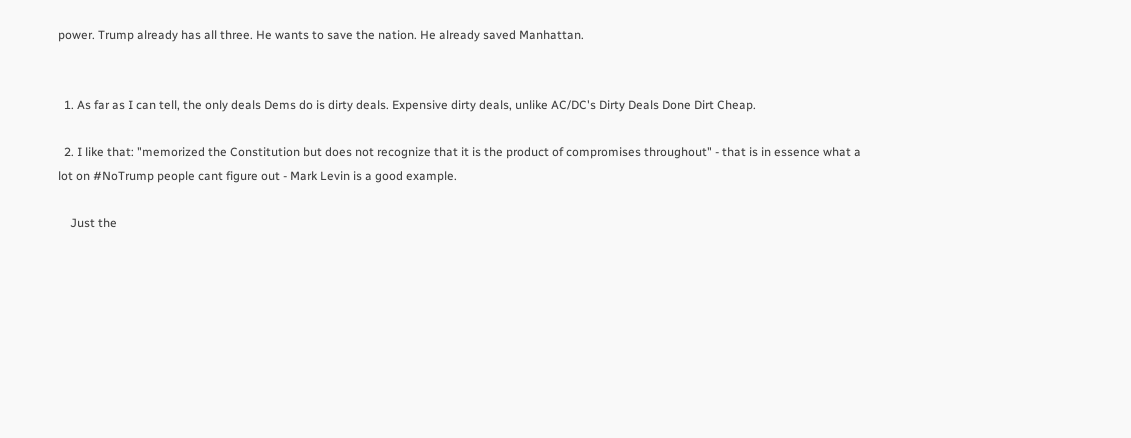power. Trump already has all three. He wants to save the nation. He already saved Manhattan.


  1. As far as I can tell, the only deals Dems do is dirty deals. Expensive dirty deals, unlike AC/DC's Dirty Deals Done Dirt Cheap.

  2. I like that: "memorized the Constitution but does not recognize that it is the product of compromises throughout" - that is in essence what a lot on #NoTrump people cant figure out - Mark Levin is a good example.

    Just the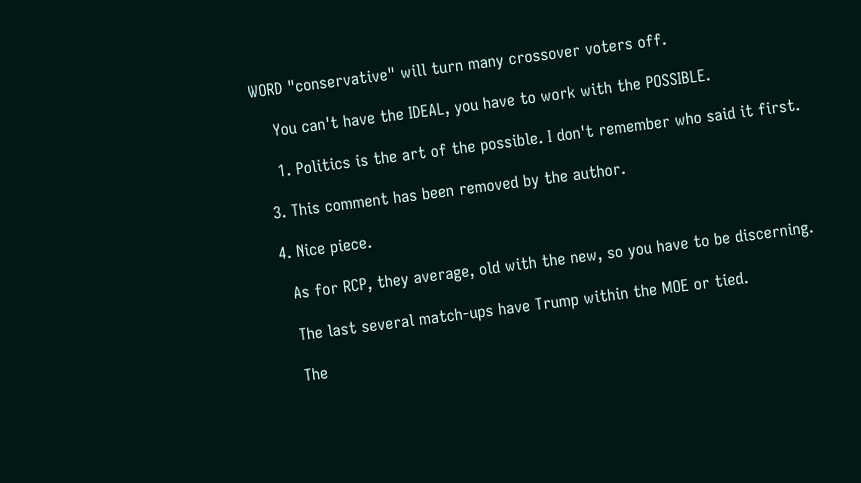WORD "conservative" will turn many crossover voters off.

    You can't have the IDEAL, you have to work with the POSSIBLE.

    1. Politics is the art of the possible. I don't remember who said it first.

  3. This comment has been removed by the author.

  4. Nice piece.

    As for RCP, they average, old with the new, so you have to be discerning.

    The last several match-ups have Trump within the MOE or tied.

    The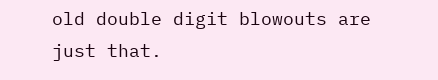old double digit blowouts are just that.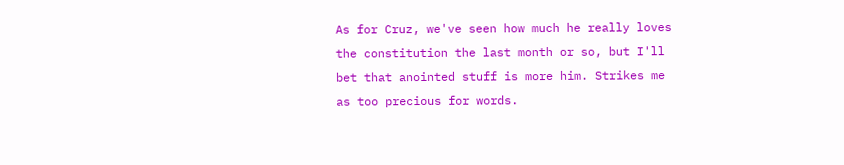As for Cruz, we've seen how much he really loves the constitution the last month or so, but I'll bet that anointed stuff is more him. Strikes me as too precious for words.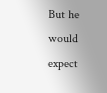But he would expect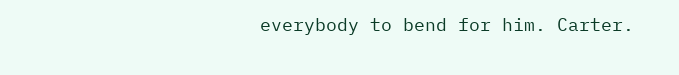everybody to bend for him. Carter.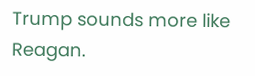Trump sounds more like Reagan.